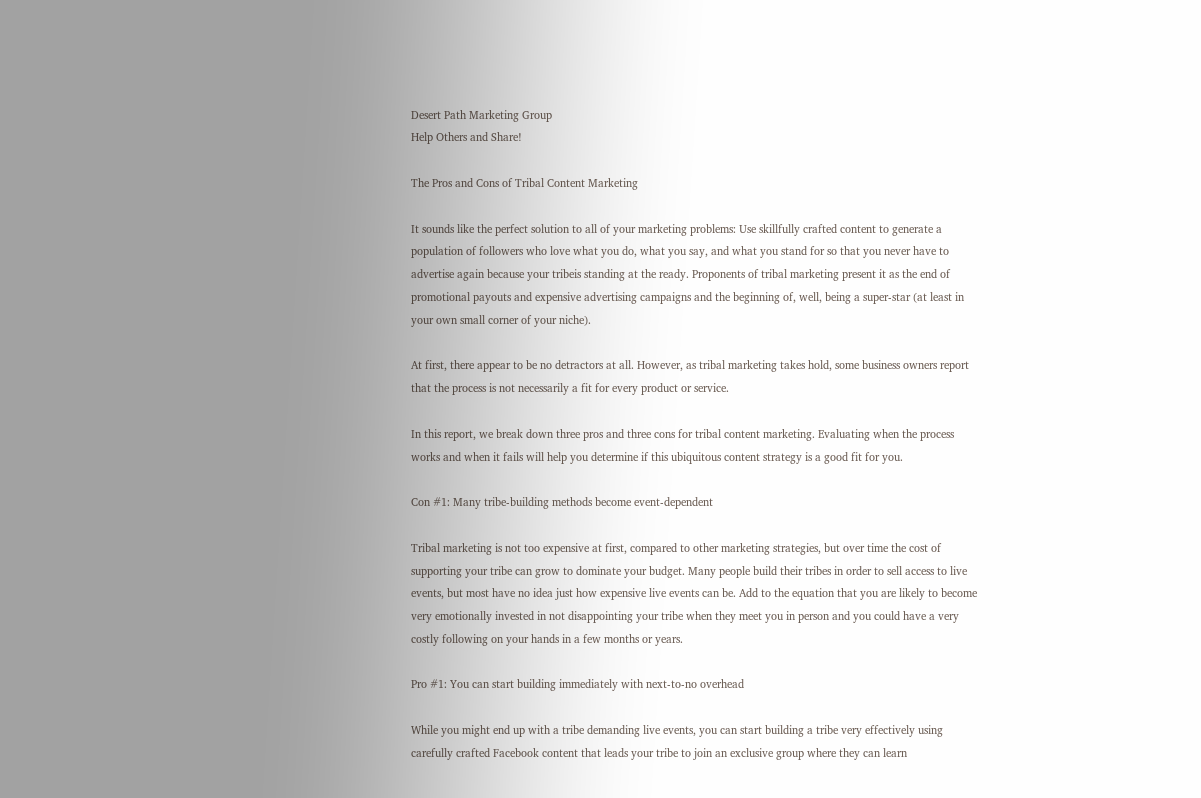Desert Path Marketing Group
Help Others and Share!

The Pros and Cons of Tribal Content Marketing

It sounds like the perfect solution to all of your marketing problems: Use skillfully crafted content to generate a population of followers who love what you do, what you say, and what you stand for so that you never have to advertise again because your tribeis standing at the ready. Proponents of tribal marketing present it as the end of promotional payouts and expensive advertising campaigns and the beginning of, well, being a super-star (at least in your own small corner of your niche).

At first, there appear to be no detractors at all. However, as tribal marketing takes hold, some business owners report that the process is not necessarily a fit for every product or service.

In this report, we break down three pros and three cons for tribal content marketing. Evaluating when the process works and when it fails will help you determine if this ubiquitous content strategy is a good fit for you.

Con #1: Many tribe-building methods become event-dependent

Tribal marketing is not too expensive at first, compared to other marketing strategies, but over time the cost of supporting your tribe can grow to dominate your budget. Many people build their tribes in order to sell access to live events, but most have no idea just how expensive live events can be. Add to the equation that you are likely to become very emotionally invested in not disappointing your tribe when they meet you in person and you could have a very costly following on your hands in a few months or years.

Pro #1: You can start building immediately with next-to-no overhead

While you might end up with a tribe demanding live events, you can start building a tribe very effectively using carefully crafted Facebook content that leads your tribe to join an exclusive group where they can learn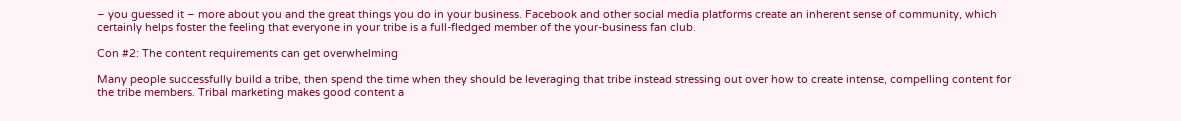– you guessed it – more about you and the great things you do in your business. Facebook and other social media platforms create an inherent sense of community, which certainly helps foster the feeling that everyone in your tribe is a full-fledged member of the your-business fan club.

Con #2: The content requirements can get overwhelming

Many people successfully build a tribe, then spend the time when they should be leveraging that tribe instead stressing out over how to create intense, compelling content for the tribe members. Tribal marketing makes good content a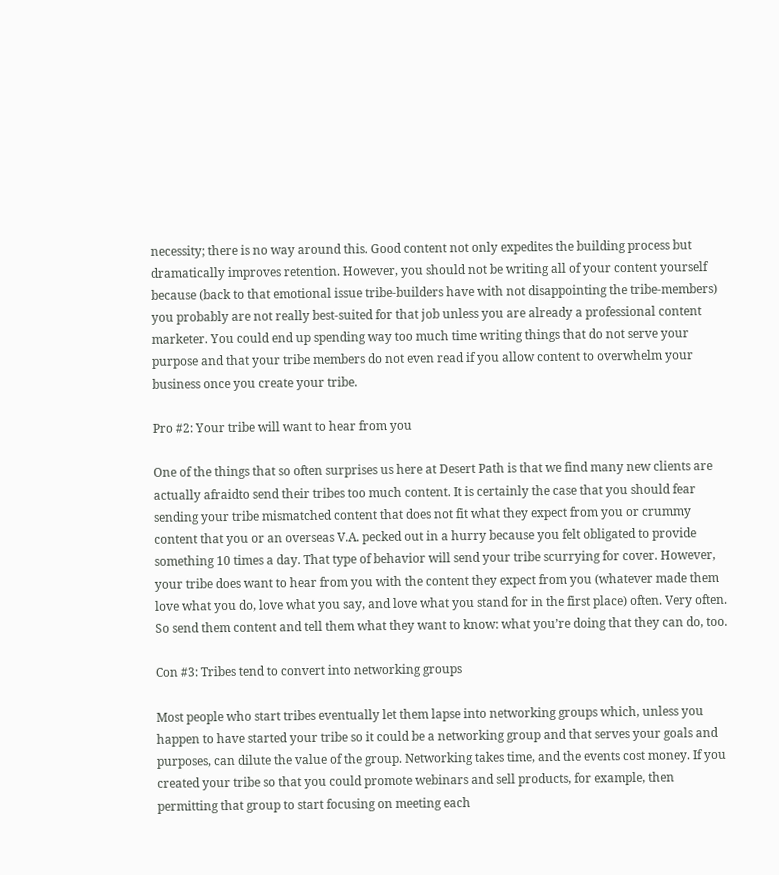necessity; there is no way around this. Good content not only expedites the building process but dramatically improves retention. However, you should not be writing all of your content yourself because (back to that emotional issue tribe-builders have with not disappointing the tribe-members) you probably are not really best-suited for that job unless you are already a professional content marketer. You could end up spending way too much time writing things that do not serve your purpose and that your tribe members do not even read if you allow content to overwhelm your business once you create your tribe.

Pro #2: Your tribe will want to hear from you

One of the things that so often surprises us here at Desert Path is that we find many new clients are actually afraidto send their tribes too much content. It is certainly the case that you should fear sending your tribe mismatched content that does not fit what they expect from you or crummy content that you or an overseas V.A. pecked out in a hurry because you felt obligated to provide something 10 times a day. That type of behavior will send your tribe scurrying for cover. However, your tribe does want to hear from you with the content they expect from you (whatever made them love what you do, love what you say, and love what you stand for in the first place) often. Very often. So send them content and tell them what they want to know: what you’re doing that they can do, too.

Con #3: Tribes tend to convert into networking groups

Most people who start tribes eventually let them lapse into networking groups which, unless you happen to have started your tribe so it could be a networking group and that serves your goals and purposes, can dilute the value of the group. Networking takes time, and the events cost money. If you created your tribe so that you could promote webinars and sell products, for example, then permitting that group to start focusing on meeting each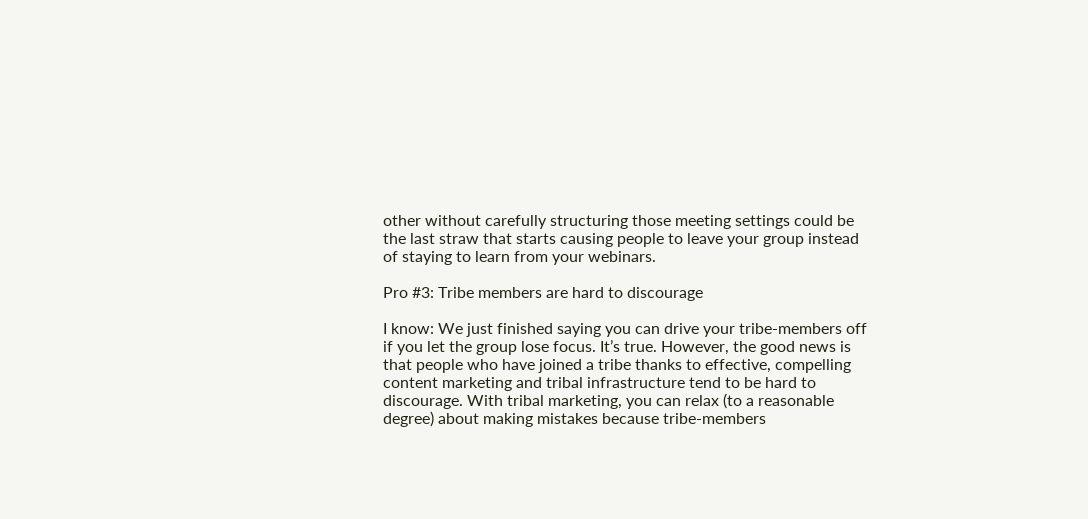other without carefully structuring those meeting settings could be the last straw that starts causing people to leave your group instead of staying to learn from your webinars.

Pro #3: Tribe members are hard to discourage

I know: We just finished saying you can drive your tribe-members off if you let the group lose focus. It’s true. However, the good news is that people who have joined a tribe thanks to effective, compelling content marketing and tribal infrastructure tend to be hard to discourage. With tribal marketing, you can relax (to a reasonable degree) about making mistakes because tribe-members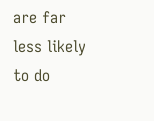are far less likely to do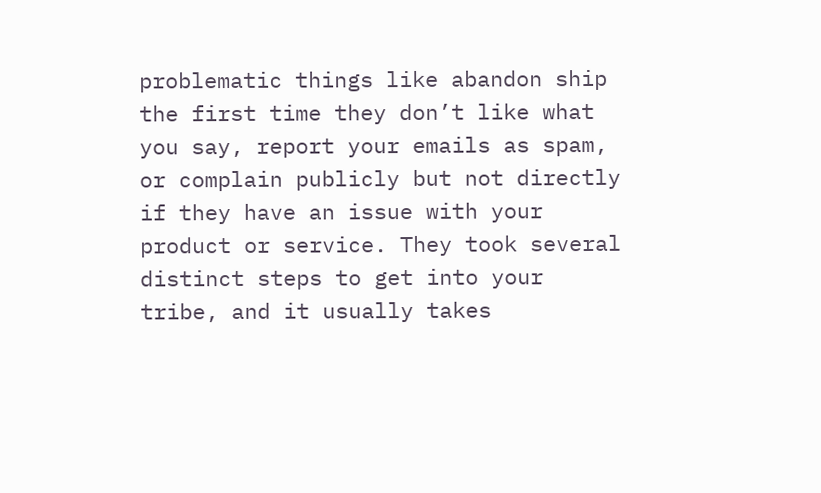problematic things like abandon ship the first time they don’t like what you say, report your emails as spam, or complain publicly but not directly if they have an issue with your product or service. They took several distinct steps to get into your tribe, and it usually takes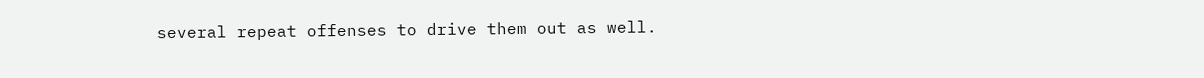several repeat offenses to drive them out as well.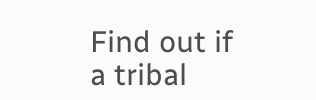Find out if a tribal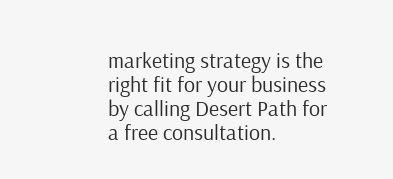marketing strategy is the right fit for your business by calling Desert Path for a free consultation.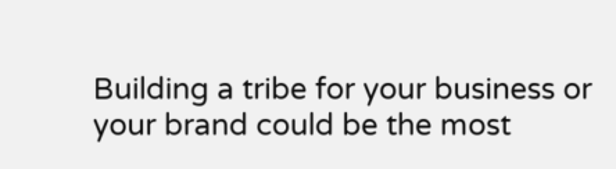Building a tribe for your business or your brand could be the most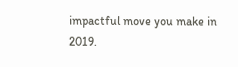impactful move you make in 2019.